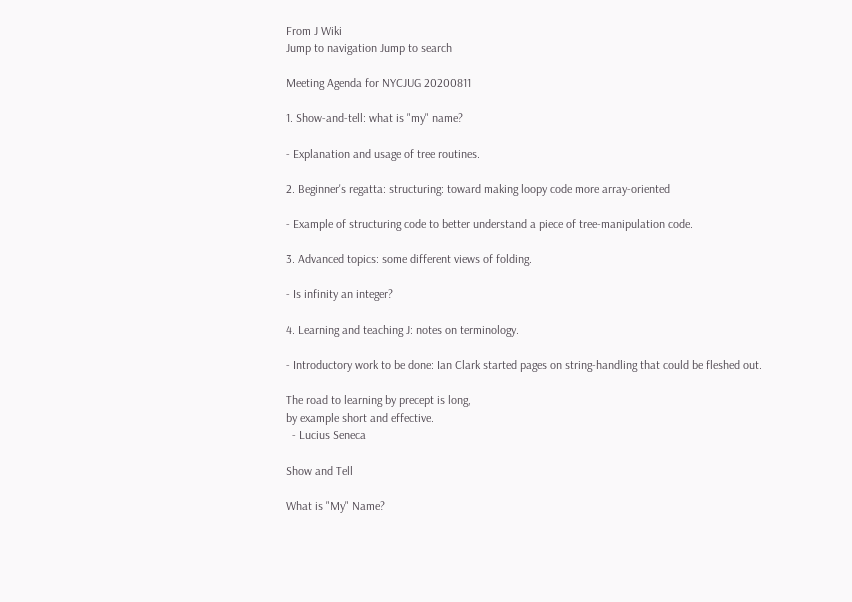From J Wiki
Jump to navigation Jump to search

Meeting Agenda for NYCJUG 20200811

1. Show-and-tell: what is "my" name?

- Explanation and usage of tree routines.

2. Beginner's regatta: structuring: toward making loopy code more array-oriented

- Example of structuring code to better understand a piece of tree-manipulation code.

3. Advanced topics: some different views of folding.

- Is infinity an integer?

4. Learning and teaching J: notes on terminology.

- Introductory work to be done: Ian Clark started pages on string-handling that could be fleshed out.

The road to learning by precept is long,
by example short and effective.
  - Lucius Seneca

Show and Tell

What is "My" Name?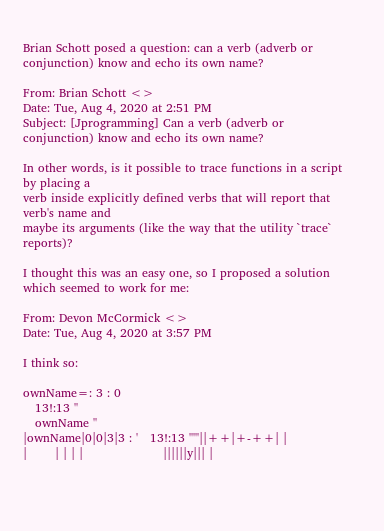Brian Schott posed a question: can a verb (adverb or conjunction) know and echo its own name?

From: Brian Schott <>
Date: Tue, Aug 4, 2020 at 2:51 PM
Subject: [Jprogramming] Can a verb (adverb or conjunction) know and echo its own name?

In other words, is it possible to trace functions in a script by placing a
verb inside explicitly defined verbs that will report that verb's name and
maybe its arguments (like the way that the utility `trace` reports)?

I thought this was an easy one, so I proposed a solution which seemed to work for me:

From: Devon McCormick <>
Date: Tue, Aug 4, 2020 at 3:57 PM

I think so:

ownName=: 3 : 0
   13!:13 ''
   ownName ''
|ownName|0|0|3|3 : '   13!:13 '''''||++|+-++| |
|       | | | |                    ||||||y||| |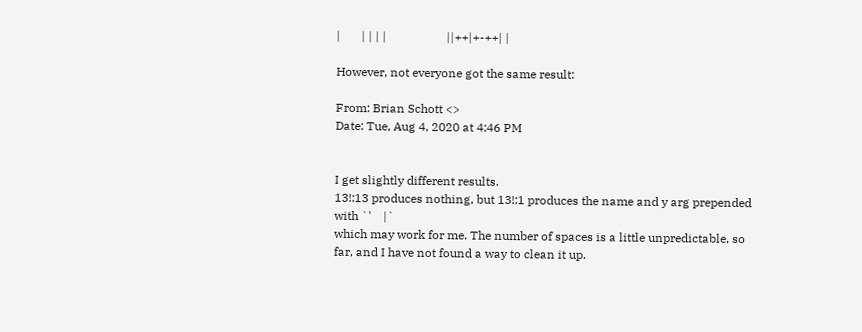|       | | | |                    ||++|+-++| |

However, not everyone got the same result:

From: Brian Schott <>
Date: Tue, Aug 4, 2020 at 4:46 PM


I get slightly different results.
13!:13 produces nothing, but 13!:1 produces the name and y arg prepended
with `'    |`
which may work for me. The number of spaces is a little unpredictable, so
far, and I have not found a way to clean it up.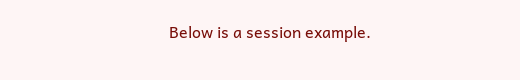Below is a session example.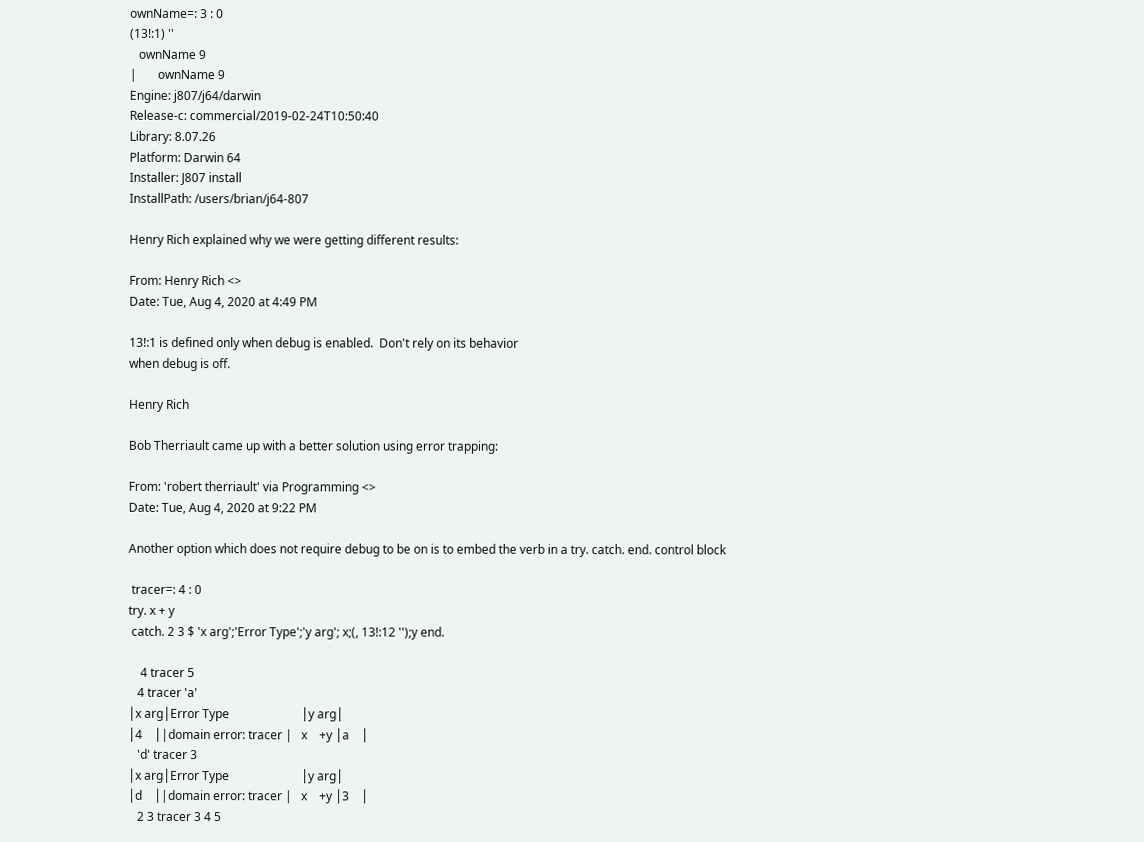ownName=: 3 : 0
(13!:1) ''
   ownName 9
|       ownName 9
Engine: j807/j64/darwin
Release-c: commercial/2019-02-24T10:50:40
Library: 8.07.26
Platform: Darwin 64
Installer: J807 install
InstallPath: /users/brian/j64-807

Henry Rich explained why we were getting different results:

From: Henry Rich <>
Date: Tue, Aug 4, 2020 at 4:49 PM

13!:1 is defined only when debug is enabled.  Don't rely on its behavior
when debug is off.

Henry Rich

Bob Therriault came up with a better solution using error trapping:

From: 'robert therriault' via Programming <>
Date: Tue, Aug 4, 2020 at 9:22 PM

Another option which does not require debug to be on is to embed the verb in a try. catch. end. control block

 tracer=: 4 : 0
try. x + y
 catch. 2 3 $ 'x arg';'Error Type';'y arg'; x;(, 13!:12 '');y end.

    4 tracer 5
   4 tracer 'a'
│x arg│Error Type                        │y arg│
│4    │|domain error: tracer |   x    +y │a    │
   'd' tracer 3
│x arg│Error Type                        │y arg│
│d    │|domain error: tracer |   x    +y │3    │
   2 3 tracer 3 4 5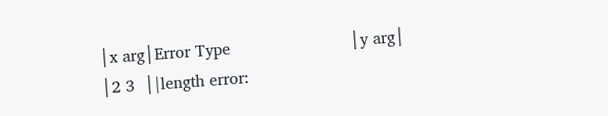│x arg│Error Type                        │y arg│
│2 3  │|length error: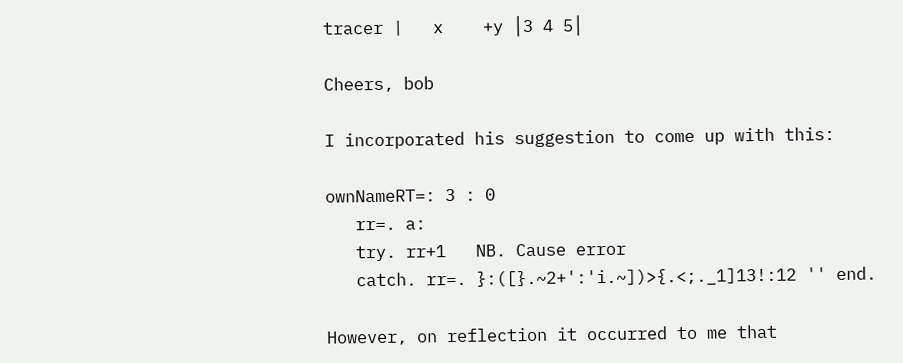tracer |   x    +y │3 4 5│

Cheers, bob

I incorporated his suggestion to come up with this:

ownNameRT=: 3 : 0
   rr=. a:
   try. rr+1   NB. Cause error
   catch. rr=. }:([}.~2+':'i.~])>{.<;._1]13!:12 '' end.

However, on reflection it occurred to me that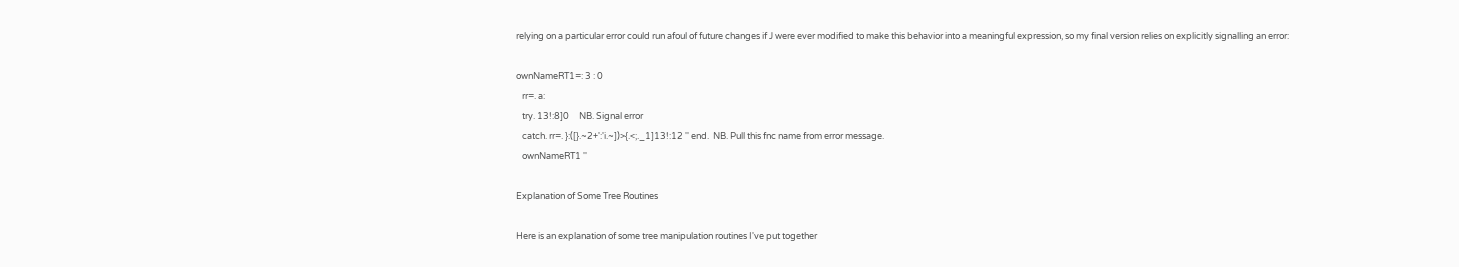relying on a particular error could run afoul of future changes if J were ever modified to make this behavior into a meaningful expression, so my final version relies on explicitly signalling an error:

ownNameRT1=: 3 : 0
   rr=. a:
   try. 13!:8]0     NB. Signal error
   catch. rr=. }:([}.~2+':'i.~])>{.<;._1]13!:12 '' end.  NB. Pull this fnc name from error message.
   ownNameRT1 ''

Explanation of Some Tree Routines

Here is an explanation of some tree manipulation routines I've put together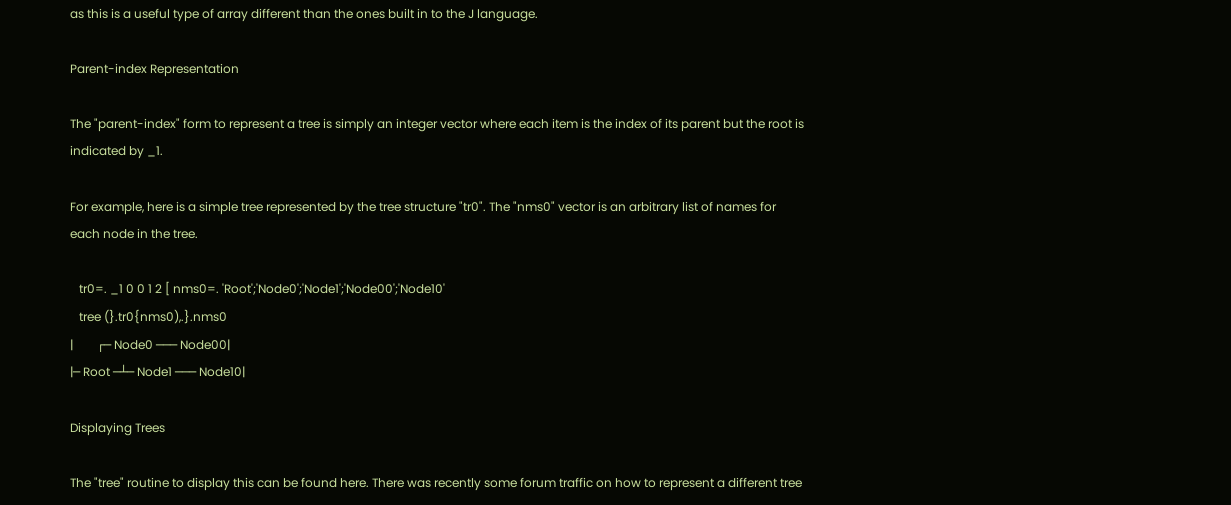as this is a useful type of array different than the ones built in to the J language.

Parent-index Representation

The "parent-index" form to represent a tree is simply an integer vector where each item is the index of its parent but the root is indicated by _1.

For example, here is a simple tree represented by the tree structure "tr0". The "nms0" vector is an arbitrary list of names for each node in the tree.

   tr0=. _1 0 0 1 2 [ nms0=. 'Root';'Node0';'Node1';'Node00';'Node10'
   tree (}.tr0{nms0),.}.nms0
|        ┌─ Node0 ─── Node00|
|─ Root ─┴─ Node1 ─── Node10|

Displaying Trees

The "tree" routine to display this can be found here. There was recently some forum traffic on how to represent a different tree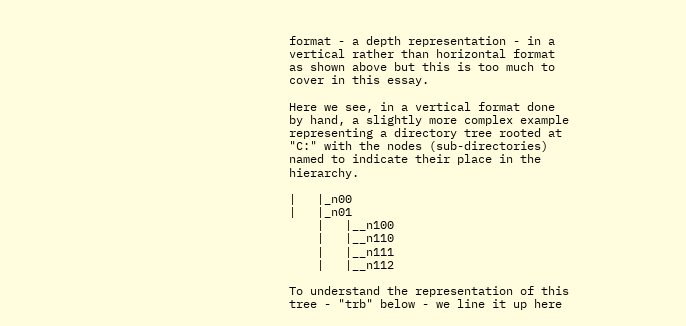format - a depth representation - in a vertical rather than horizontal format as shown above but this is too much to cover in this essay.

Here we see, in a vertical format done by hand, a slightly more complex example representing a directory tree rooted at "C:" with the nodes (sub-directories) named to indicate their place in the hierarchy.

|   |_n00
|   |_n01
    |   |__n100
    |   |__n110
    |   |__n111
    |   |__n112

To understand the representation of this tree - "trb" below - we line it up here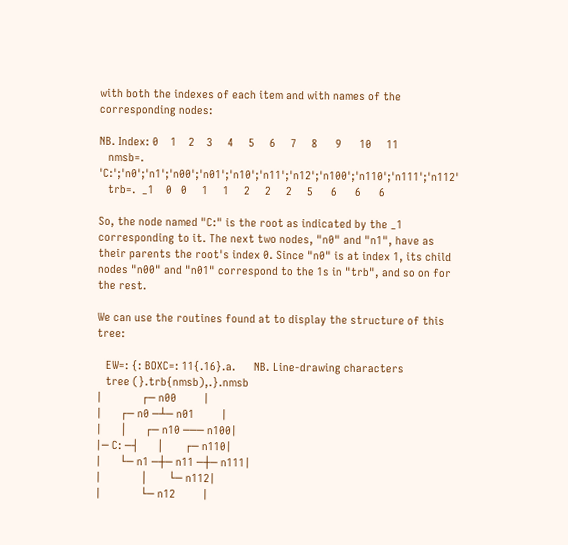with both the indexes of each item and with names of the corresponding nodes:

NB. Index: 0    1    2    3     4     5     6     7     8      9      10     11
   nmsb=. 'C:';'n0';'n1';'n00';'n01';'n10';'n11';'n12';'n100';'n110';'n111';'n112'
   trb=.  _1    0   0     1     1     2     2     2     5      6      6      6

So, the node named "C:" is the root as indicated by the _1 corresponding to it. The next two nodes, "n0" and "n1", have as their parents the root's index 0. Since "n0" is at index 1, its child nodes "n00" and "n01" correspond to the 1s in "trb", and so on for the rest.

We can use the routines found at to display the structure of this tree:

   EW=: {: BOXC=: 11{.16}.a.      NB. Line-drawing characters
   tree (}.trb{nmsb),.}.nmsb
|             ┌─ n00         |
|      ┌─ n0 ─┴─ n01         |
|      │      ┌─ n10 ─── n100|
|─ C: ─┤      │       ┌─ n110|
|      └─ n1 ─┼─ n11 ─┼─ n111|
|             │       └─ n112|
|             └─ n12         |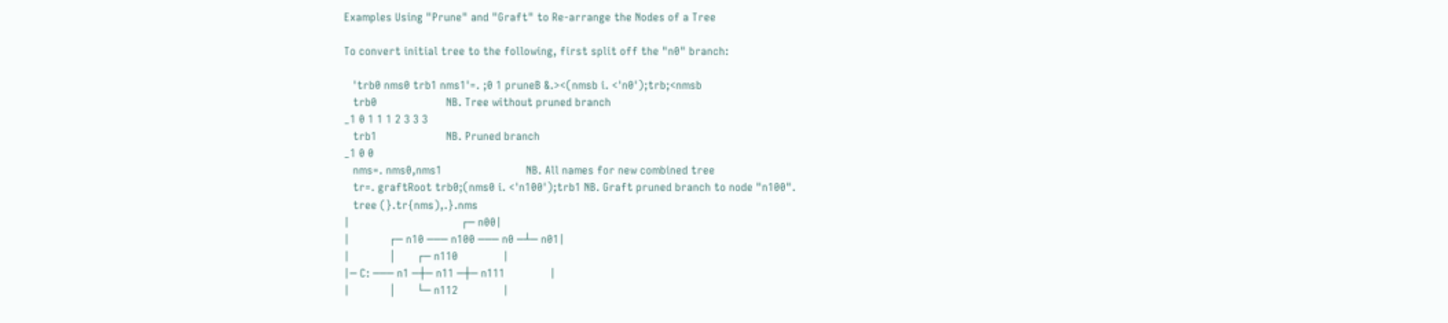Examples Using "Prune" and "Graft" to Re-arrange the Nodes of a Tree

To convert initial tree to the following, first split off the "n0" branch:

   'trb0 nms0 trb1 nms1'=. ;0 1 pruneB &.><(nmsb i. <'n0');trb;<nmsb
   trb0                       NB. Tree without pruned branch
_1 0 1 1 1 2 3 3 3
   trb1                       NB. Pruned branch
_1 0 0
   nms=. nms0,nms1                            NB. All names for new combined tree
   tr=. graftRoot trb0;(nms0 i. <'n100');trb1 NB. Graft pruned branch to node "n100".
   tree (}.tr{nms),.}.nms
|                                     ┌─ n00|
|             ┌─ n10 ─── n100 ─── n0 ─┴─ n01|
|             │       ┌─ n110               |
|─ C: ─── n1 ─┼─ n11 ─┼─ n111               |
|             │       └─ n112               |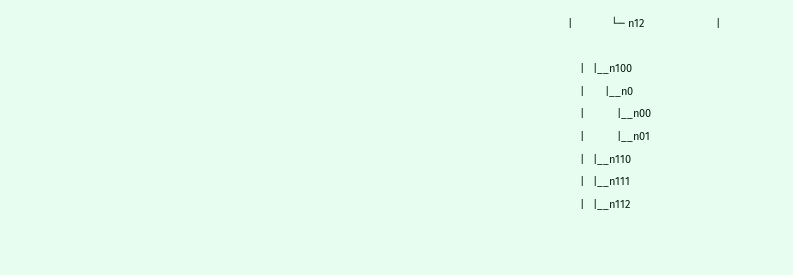|             └─ n12                        |

    |   |__n100
    |       |__n0
    |           |__n00
    |           |__n01
    |   |__n110
    |   |__n111
    |   |__n112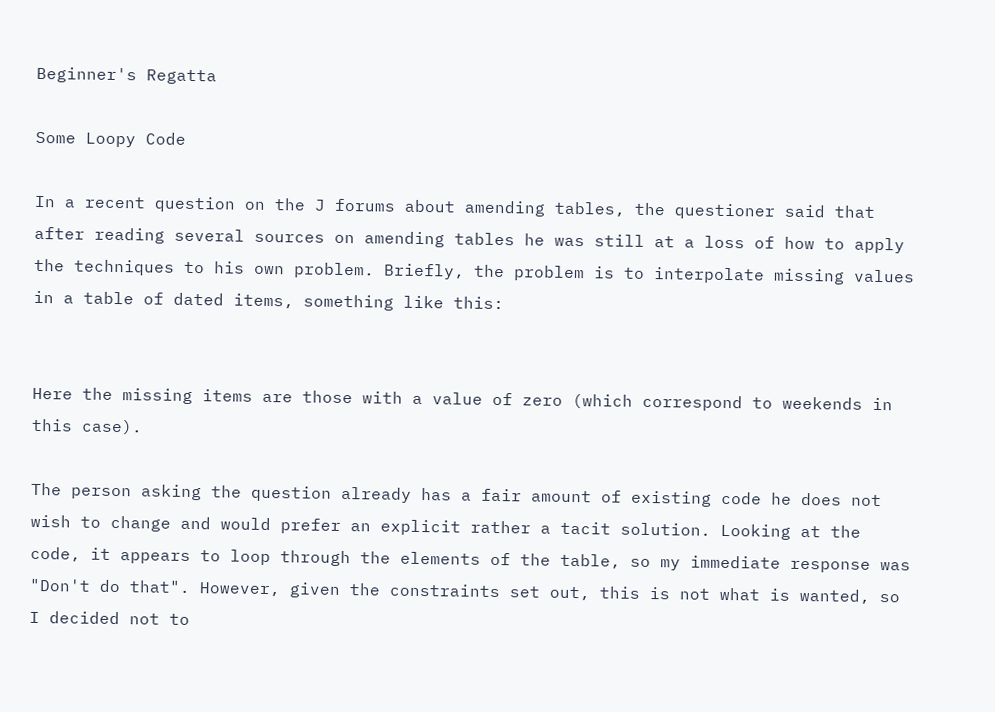Beginner's Regatta

Some Loopy Code

In a recent question on the J forums about amending tables, the questioner said that after reading several sources on amending tables he was still at a loss of how to apply the techniques to his own problem. Briefly, the problem is to interpolate missing values in a table of dated items, something like this:


Here the missing items are those with a value of zero (which correspond to weekends in this case).

The person asking the question already has a fair amount of existing code he does not wish to change and would prefer an explicit rather a tacit solution. Looking at the code, it appears to loop through the elements of the table, so my immediate response was "Don't do that". However, given the constraints set out, this is not what is wanted, so I decided not to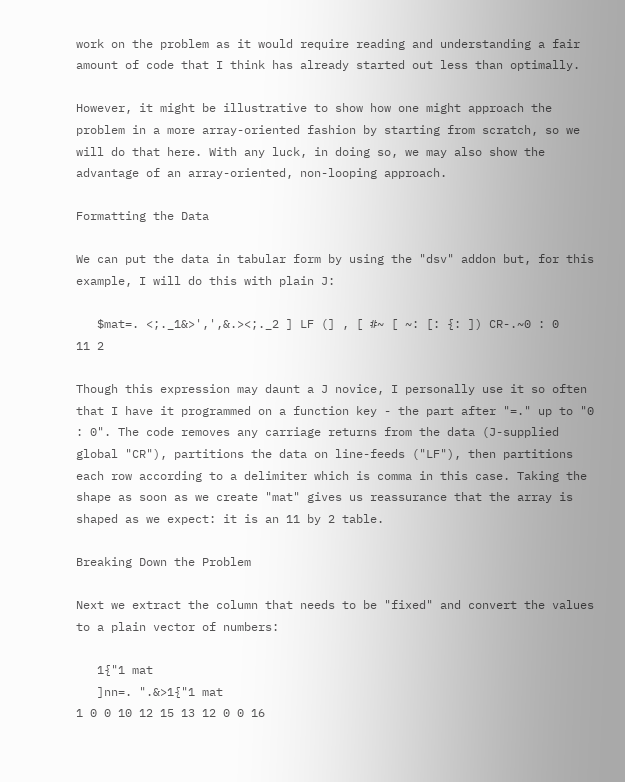work on the problem as it would require reading and understanding a fair amount of code that I think has already started out less than optimally.

However, it might be illustrative to show how one might approach the problem in a more array-oriented fashion by starting from scratch, so we will do that here. With any luck, in doing so, we may also show the advantage of an array-oriented, non-looping approach.

Formatting the Data

We can put the data in tabular form by using the "dsv" addon but, for this example, I will do this with plain J:

   $mat=. <;._1&>',',&.><;._2 ] LF (] , [ #~ [ ~: [: {: ]) CR-.~0 : 0
11 2

Though this expression may daunt a J novice, I personally use it so often that I have it programmed on a function key - the part after "=." up to "0 : 0". The code removes any carriage returns from the data (J-supplied global "CR"), partitions the data on line-feeds ("LF"), then partitions each row according to a delimiter which is comma in this case. Taking the shape as soon as we create "mat" gives us reassurance that the array is shaped as we expect: it is an 11 by 2 table.

Breaking Down the Problem

Next we extract the column that needs to be "fixed" and convert the values to a plain vector of numbers:

   1{"1 mat
   ]nn=. ".&>1{"1 mat
1 0 0 10 12 15 13 12 0 0 16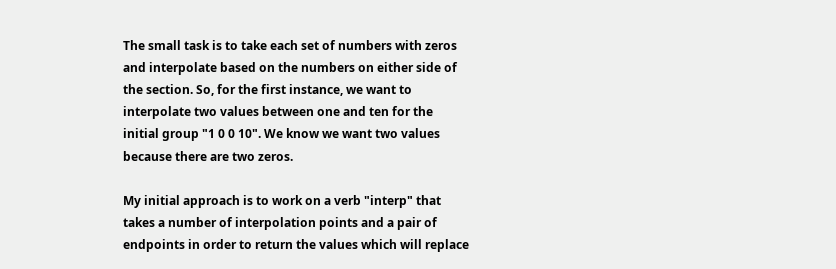The small task is to take each set of numbers with zeros and interpolate based on the numbers on either side of the section. So, for the first instance, we want to interpolate two values between one and ten for the initial group "1 0 0 10". We know we want two values because there are two zeros.

My initial approach is to work on a verb "interp" that takes a number of interpolation points and a pair of endpoints in order to return the values which will replace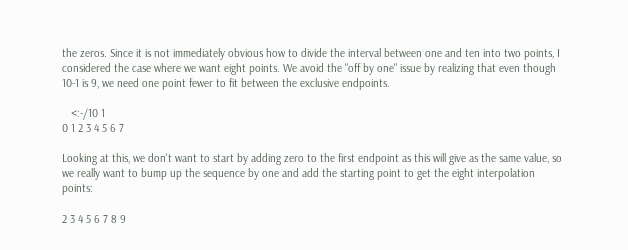the zeros. Since it is not immediately obvious how to divide the interval between one and ten into two points, I considered the case where we want eight points. We avoid the "off by one" issue by realizing that even though 10-1 is 9, we need one point fewer to fit between the exclusive endpoints.

   <:-/10 1
0 1 2 3 4 5 6 7

Looking at this, we don't want to start by adding zero to the first endpoint as this will give as the same value, so we really want to bump up the sequence by one and add the starting point to get the eight interpolation points:

2 3 4 5 6 7 8 9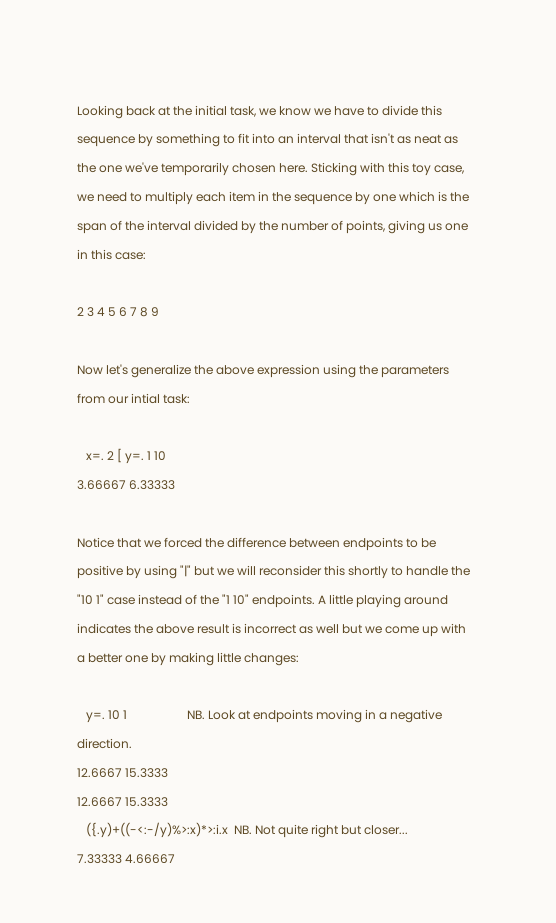Looking back at the initial task, we know we have to divide this sequence by something to fit into an interval that isn't as neat as the one we've temporarily chosen here. Sticking with this toy case, we need to multiply each item in the sequence by one which is the span of the interval divided by the number of points, giving us one in this case:

2 3 4 5 6 7 8 9

Now let's generalize the above expression using the parameters from our intial task:

   x=. 2 [ y=. 1 10
3.66667 6.33333

Notice that we forced the difference between endpoints to be positive by using "|" but we will reconsider this shortly to handle the "10 1" case instead of the "1 10" endpoints. A little playing around indicates the above result is incorrect as well but we come up with a better one by making little changes:

   y=. 10 1                    NB. Look at endpoints moving in a negative direction.
12.6667 15.3333
12.6667 15.3333
   ({.y)+((-<:-/y)%>:x)*>:i.x  NB. Not quite right but closer...
7.33333 4.66667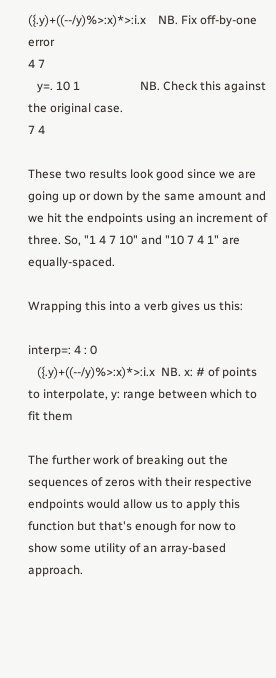({.y)+((--/y)%>:x)*>:i.x    NB. Fix off-by-one error
4 7
   y=. 10 1                    NB. Check this against the original case.
7 4

These two results look good since we are going up or down by the same amount and we hit the endpoints using an increment of three. So, "1 4 7 10" and "10 7 4 1" are equally-spaced.

Wrapping this into a verb gives us this:

interp=: 4 : 0
   ({.y)+((--/y)%>:x)*>:i.x  NB. x: # of points to interpolate, y: range between which to fit them

The further work of breaking out the sequences of zeros with their respective endpoints would allow us to apply this function but that's enough for now to show some utility of an array-based approach.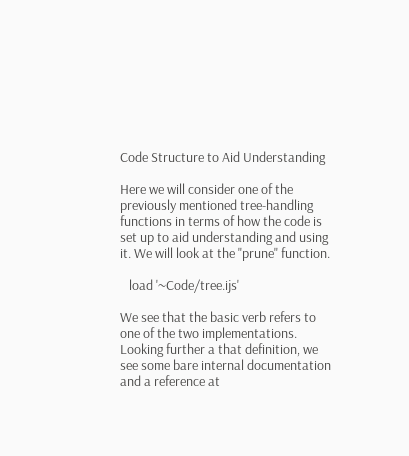Code Structure to Aid Understanding

Here we will consider one of the previously mentioned tree-handling functions in terms of how the code is set up to aid understanding and using it. We will look at the "prune" function.

   load '~Code/tree.ijs'

We see that the basic verb refers to one of the two implementations. Looking further a that definition, we see some bare internal documentation and a reference at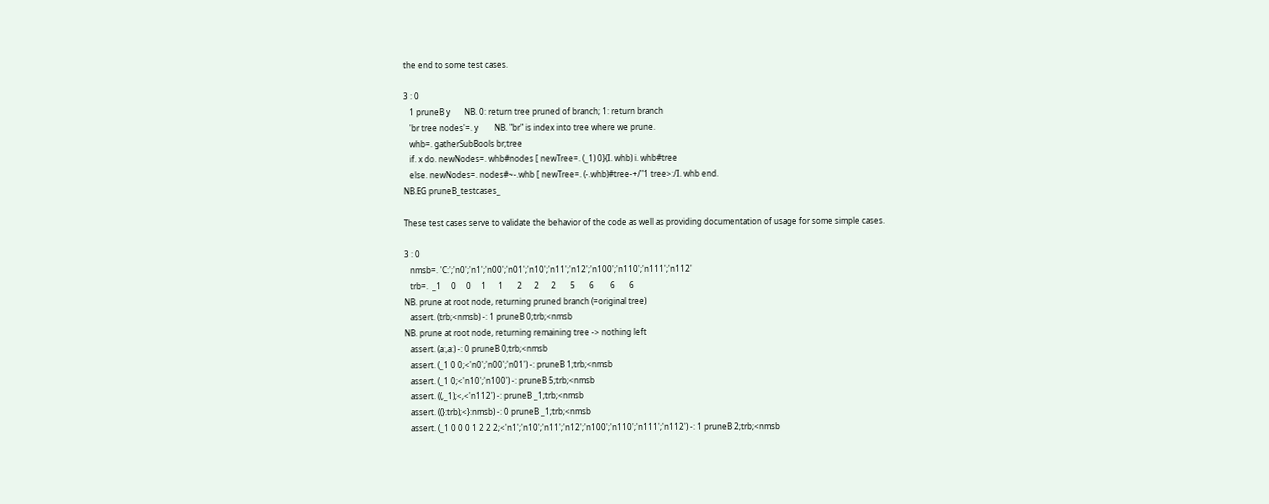the end to some test cases.

3 : 0
   1 pruneB y       NB. 0: return tree pruned of branch; 1: return branch
   'br tree nodes'=. y        NB. "br" is index into tree where we prune.
   whb=. gatherSubBools br;tree
   if. x do. newNodes=. whb#nodes [ newTree=. (_1) 0}(I. whb) i. whb#tree
   else. newNodes=. nodes#~-.whb [ newTree=. (-.whb)#tree-+/"1 tree>:/I. whb end.
NB.EG pruneB_testcases_

These test cases serve to validate the behavior of the code as well as providing documentation of usage for some simple cases.

3 : 0
   nmsb=. 'C:';'n0';'n1';'n00';'n01';'n10';'n11';'n12';'n100';'n110';'n111';'n112'
   trb=.  _1     0     0     1      1       2      2      2       5       6        6       6
NB. prune at root node, returning pruned branch (=original tree)
   assert. (trb;<nmsb) -: 1 pruneB 0;trb;<nmsb
NB. prune at root node, returning remaining tree -> nothing left
   assert. (a:,a:) -: 0 pruneB 0;trb;<nmsb
   assert. (_1 0 0;<'n0';'n00';'n01') -: pruneB 1;trb;<nmsb
   assert. (_1 0;<'n10';'n100') -: pruneB 5;trb;<nmsb
   assert. ((,_1);<,<'n112') -: pruneB _1;trb;<nmsb
   assert. ((}:trb);<}:nmsb) -: 0 pruneB _1;trb;<nmsb
   assert. (_1 0 0 0 1 2 2 2;<'n1';'n10';'n11';'n12';'n100';'n110';'n111';'n112') -: 1 pruneB 2;trb;<nmsb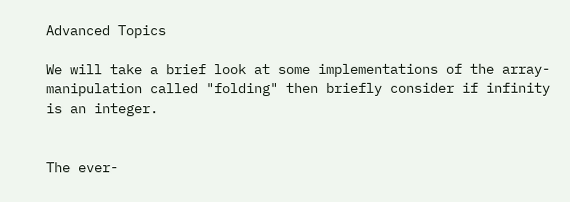Advanced Topics

We will take a brief look at some implementations of the array-manipulation called "folding" then briefly consider if infinity is an integer.


The ever-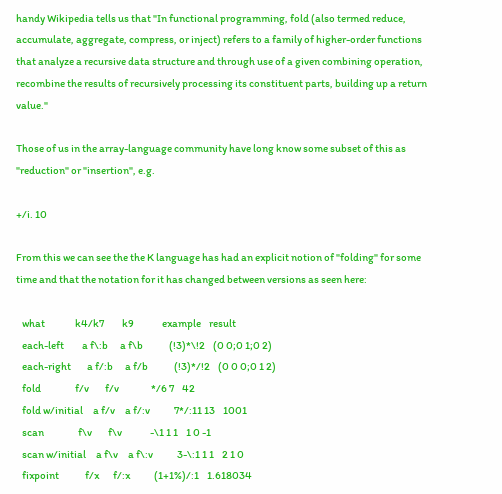handy Wikipedia tells us that "In functional programming, fold (also termed reduce, accumulate, aggregate, compress, or inject) refers to a family of higher-order functions that analyze a recursive data structure and through use of a given combining operation, recombine the results of recursively processing its constituent parts, building up a return value."

Those of us in the array-language community have long know some subset of this as "reduction" or "insertion", e.g.

+/i. 10

From this we can see the the K language has had an explicit notion of "folding" for some time and that the notation for it has changed between versions as seen here:

   what               k4/k7         k9              example    result
   each-left         a f\:b      a f\b             (!3)*\!2    (0 0;0 1;0 2)
   each-right        a f/:b      a f/b             (!3)*/!2    (0 0 0;0 1 2)
   fold                 f/v        f/v                */6 7    42
   fold w/initial     a f/v     a f/:v            7*/:11 13    1001
   scan                 f\v        f\v              -\1 1 1    1 0 -1
   scan w/initial     a f\v     a f\:v            3-\:1 1 1    2 1 0
   fixpoint             f/x       f/:x            (1+1%)/:1    1.618034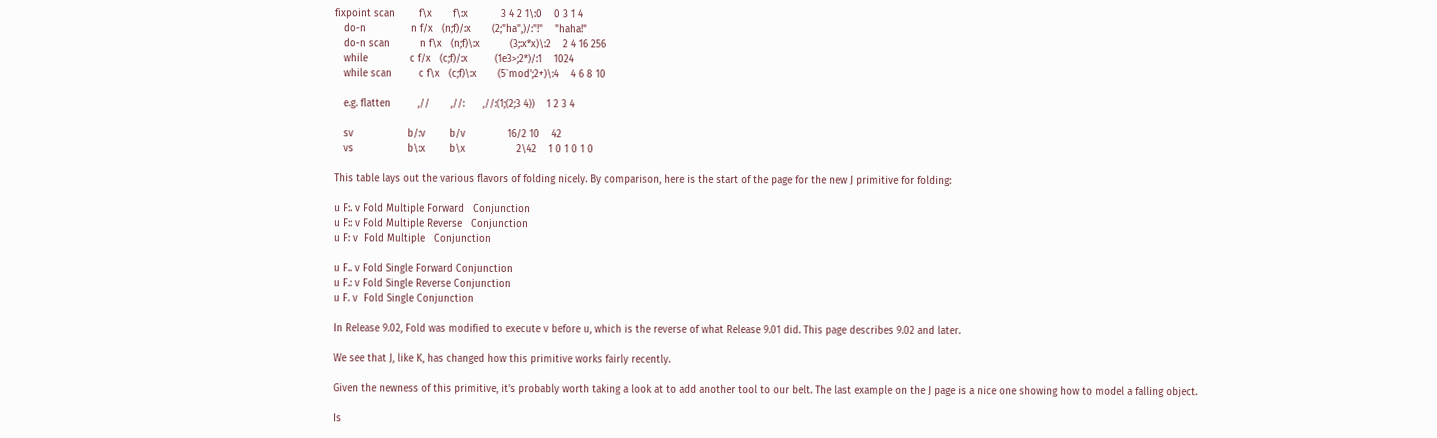fixpoint scan        f\x       f\:x           3 4 2 1\:0    0 3 1 4
   do-n               n f/x   (n;f)/:x       (2;"ha",)/:"!"    "haha!"
   do-n scan          n f\x   (n;f)\:x          (3;:x*x)\:2    2 4 16 256
   while              c f/x   (c;f)/:x         (1e3>;2*)/:1    1024
   while scan         c f\x   (c;f)\:x       (5`mod';2+)\:4    4 6 8 10

   e.g. flatten         ,//       ,//:      ,//:(1;(2;3 4))    1 2 3 4

   sv                  b/:v        b/v              16/2 10    42
   vs                  b\:x        b\x                 2\42    1 0 1 0 1 0

This table lays out the various flavors of folding nicely. By comparison, here is the start of the page for the new J primitive for folding:

u F:. v Fold Multiple Forward   Conjunction
u F:: v Fold Multiple Reverse   Conjunction
u F: v  Fold Multiple   Conjunction

u F.. v Fold Single Forward Conjunction
u F.: v Fold Single Reverse Conjunction
u F. v  Fold Single Conjunction

In Release 9.02, Fold was modified to execute v before u, which is the reverse of what Release 9.01 did. This page describes 9.02 and later.

We see that J, like K, has changed how this primitive works fairly recently.

Given the newness of this primitive, it's probably worth taking a look at to add another tool to our belt. The last example on the J page is a nice one showing how to model a falling object.

Is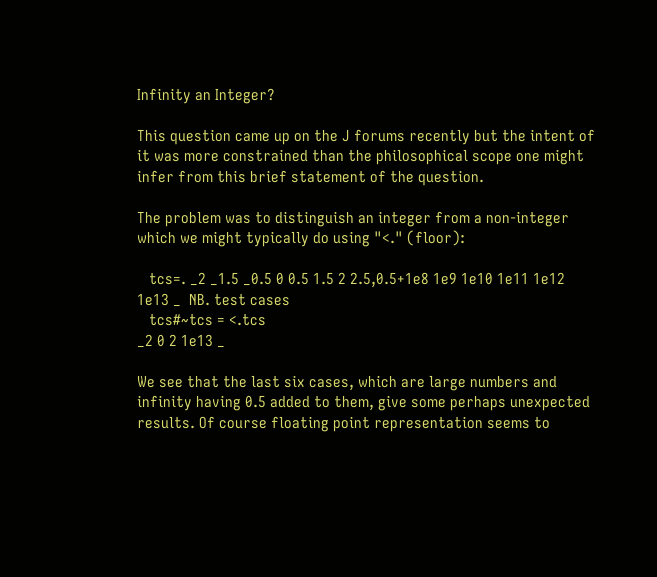Infinity an Integer?

This question came up on the J forums recently but the intent of it was more constrained than the philosophical scope one might infer from this brief statement of the question.

The problem was to distinguish an integer from a non-integer which we might typically do using "<." (floor):

   tcs=. _2 _1.5 _0.5 0 0.5 1.5 2 2.5,0.5+1e8 1e9 1e10 1e11 1e12 1e13 _  NB. test cases
   tcs#~tcs = <.tcs
_2 0 2 1e13 _

We see that the last six cases, which are large numbers and infinity having 0.5 added to them, give some perhaps unexpected results. Of course floating point representation seems to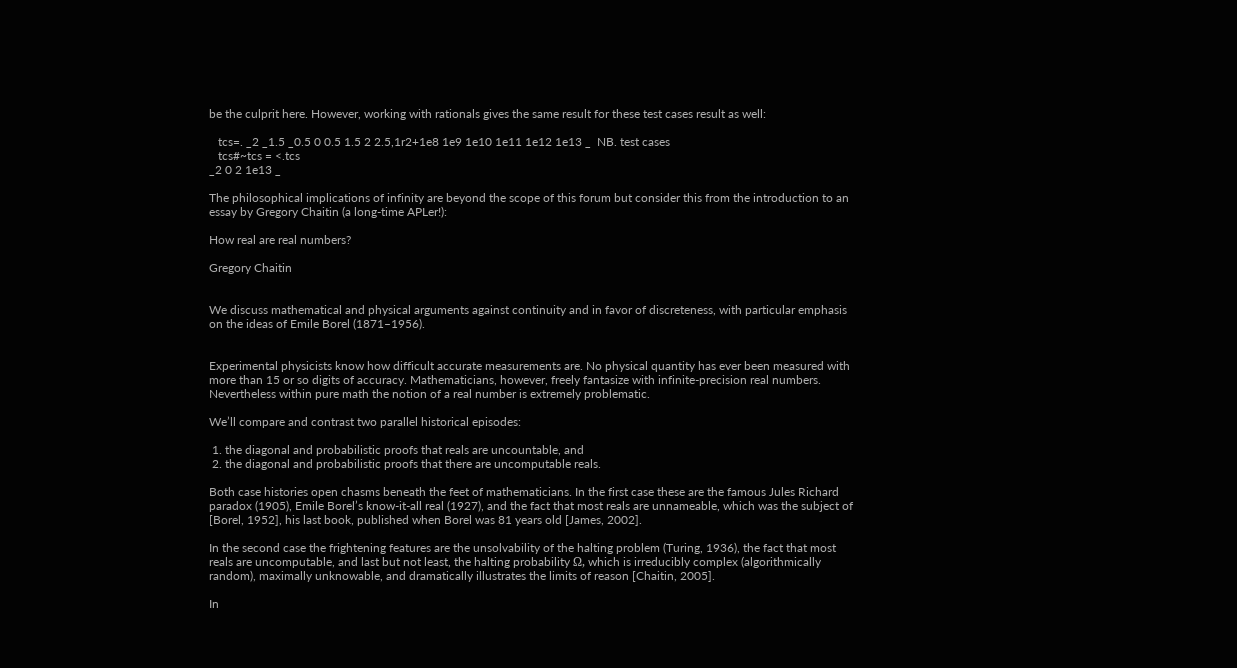be the culprit here. However, working with rationals gives the same result for these test cases result as well:

   tcs=. _2 _1.5 _0.5 0 0.5 1.5 2 2.5,1r2+1e8 1e9 1e10 1e11 1e12 1e13 _  NB. test cases
   tcs#~tcs = <.tcs
_2 0 2 1e13 _

The philosophical implications of infinity are beyond the scope of this forum but consider this from the introduction to an essay by Gregory Chaitin (a long-time APLer!):

How real are real numbers?

Gregory Chaitin


We discuss mathematical and physical arguments against continuity and in favor of discreteness, with particular emphasis on the ideas of Emile Borel (1871–1956).


Experimental physicists know how difficult accurate measurements are. No physical quantity has ever been measured with more than 15 or so digits of accuracy. Mathematicians, however, freely fantasize with infinite-precision real numbers. Nevertheless within pure math the notion of a real number is extremely problematic.

We’ll compare and contrast two parallel historical episodes:

 1. the diagonal and probabilistic proofs that reals are uncountable, and
 2. the diagonal and probabilistic proofs that there are uncomputable reals.

Both case histories open chasms beneath the feet of mathematicians. In the first case these are the famous Jules Richard paradox (1905), Emile Borel’s know-it-all real (1927), and the fact that most reals are unnameable, which was the subject of [Borel, 1952], his last book, published when Borel was 81 years old [James, 2002].

In the second case the frightening features are the unsolvability of the halting problem (Turing, 1936), the fact that most reals are uncomputable, and last but not least, the halting probability Ω, which is irreducibly complex (algorithmically random), maximally unknowable, and dramatically illustrates the limits of reason [Chaitin, 2005].

In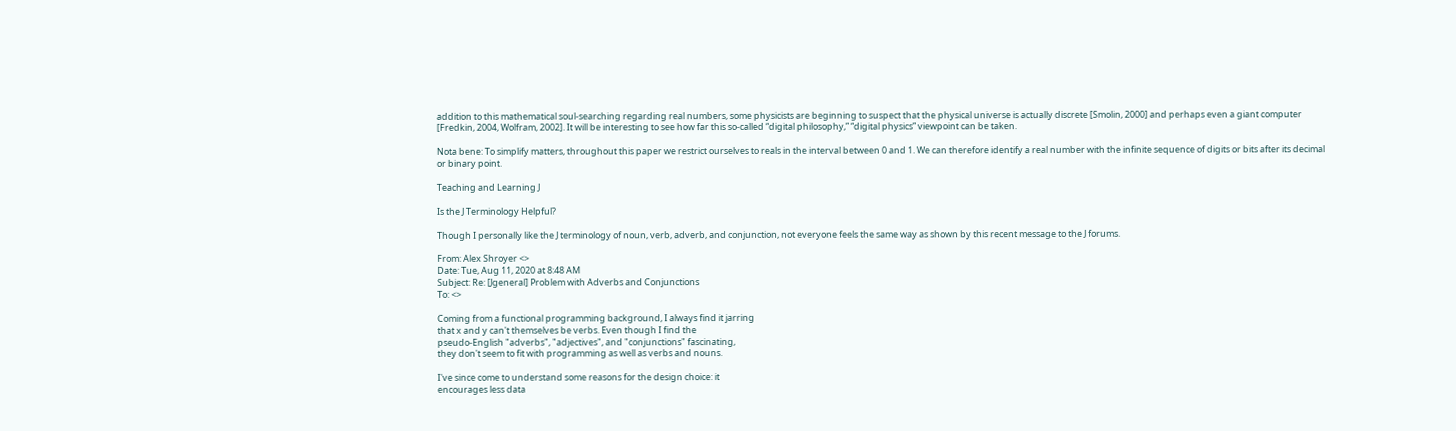addition to this mathematical soul-searching regarding real numbers, some physicists are beginning to suspect that the physical universe is actually discrete [Smolin, 2000] and perhaps even a giant computer [Fredkin, 2004, Wolfram, 2002]. It will be interesting to see how far this so-called “digital philosophy,” “digital physics” viewpoint can be taken.

Nota bene: To simplify matters, throughout this paper we restrict ourselves to reals in the interval between 0 and 1. We can therefore identify a real number with the infinite sequence of digits or bits after its decimal or binary point.

Teaching and Learning J

Is the J Terminology Helpful?

Though I personally like the J terminology of noun, verb, adverb, and conjunction, not everyone feels the same way as shown by this recent message to the J forums.

From: Alex Shroyer <>
Date: Tue, Aug 11, 2020 at 8:48 AM
Subject: Re: [Jgeneral] Problem with Adverbs and Conjunctions
To: <>

Coming from a functional programming background, I always find it jarring
that x and y can't themselves be verbs. Even though I find the
pseudo-English "adverbs", "adjectives", and "conjunctions" fascinating,
they don't seem to fit with programming as well as verbs and nouns.

I've since come to understand some reasons for the design choice: it
encourages less data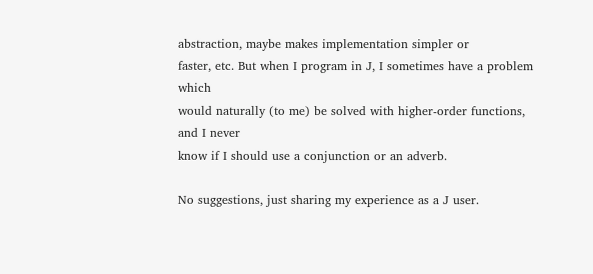abstraction, maybe makes implementation simpler or
faster, etc. But when I program in J, I sometimes have a problem which
would naturally (to me) be solved with higher-order functions, and I never
know if I should use a conjunction or an adverb.

No suggestions, just sharing my experience as a J user.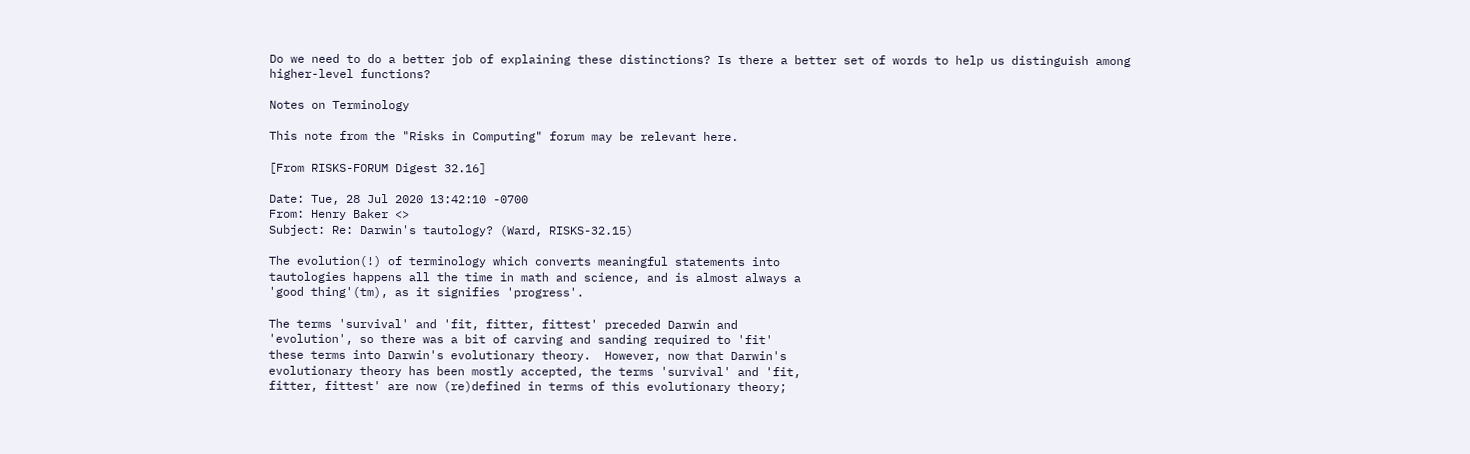Do we need to do a better job of explaining these distinctions? Is there a better set of words to help us distinguish among higher-level functions?

Notes on Terminology

This note from the "Risks in Computing" forum may be relevant here.

[From RISKS-FORUM Digest 32.16]

Date: Tue, 28 Jul 2020 13:42:10 -0700
From: Henry Baker <>
Subject: Re: Darwin's tautology? (Ward, RISKS-32.15)

The evolution(!) of terminology which converts meaningful statements into
tautologies happens all the time in math and science, and is almost always a
'good thing'(tm), as it signifies 'progress'.

The terms 'survival' and 'fit, fitter, fittest' preceded Darwin and
'evolution', so there was a bit of carving and sanding required to 'fit'
these terms into Darwin's evolutionary theory.  However, now that Darwin's
evolutionary theory has been mostly accepted, the terms 'survival' and 'fit,
fitter, fittest' are now (re)defined in terms of this evolutionary theory;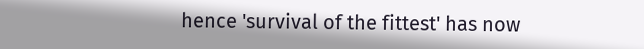hence 'survival of the fittest' has now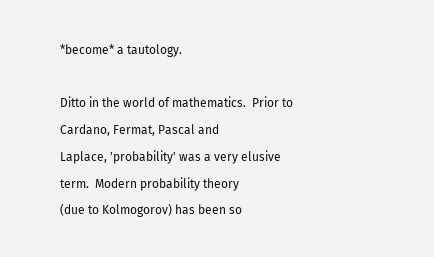*become* a tautology.

Ditto in the world of mathematics.  Prior to Cardano, Fermat, Pascal and
Laplace, 'probability' was a very elusive term.  Modern probability theory
(due to Kolmogorov) has been so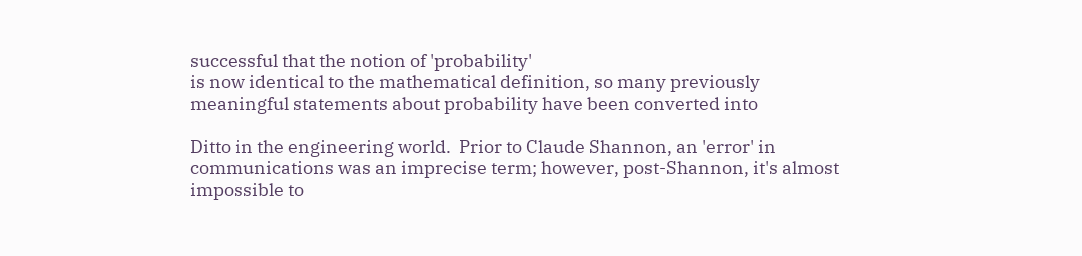successful that the notion of 'probability'
is now identical to the mathematical definition, so many previously
meaningful statements about probability have been converted into

Ditto in the engineering world.  Prior to Claude Shannon, an 'error' in
communications was an imprecise term; however, post-Shannon, it's almost
impossible to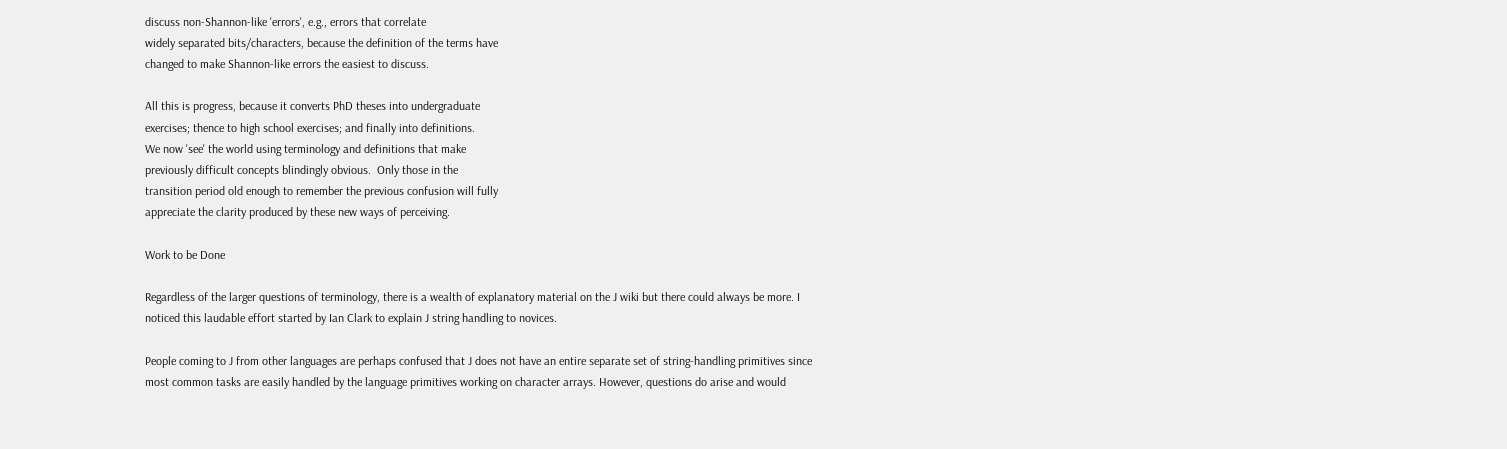discuss non-Shannon-like 'errors', e.g., errors that correlate
widely separated bits/characters, because the definition of the terms have
changed to make Shannon-like errors the easiest to discuss.

All this is progress, because it converts PhD theses into undergraduate
exercises; thence to high school exercises; and finally into definitions.
We now 'see' the world using terminology and definitions that make
previously difficult concepts blindingly obvious.  Only those in the
transition period old enough to remember the previous confusion will fully
appreciate the clarity produced by these new ways of perceiving.

Work to be Done

Regardless of the larger questions of terminology, there is a wealth of explanatory material on the J wiki but there could always be more. I noticed this laudable effort started by Ian Clark to explain J string handling to novices.

People coming to J from other languages are perhaps confused that J does not have an entire separate set of string-handling primitives since most common tasks are easily handled by the language primitives working on character arrays. However, questions do arise and would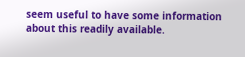seem useful to have some information about this readily available.